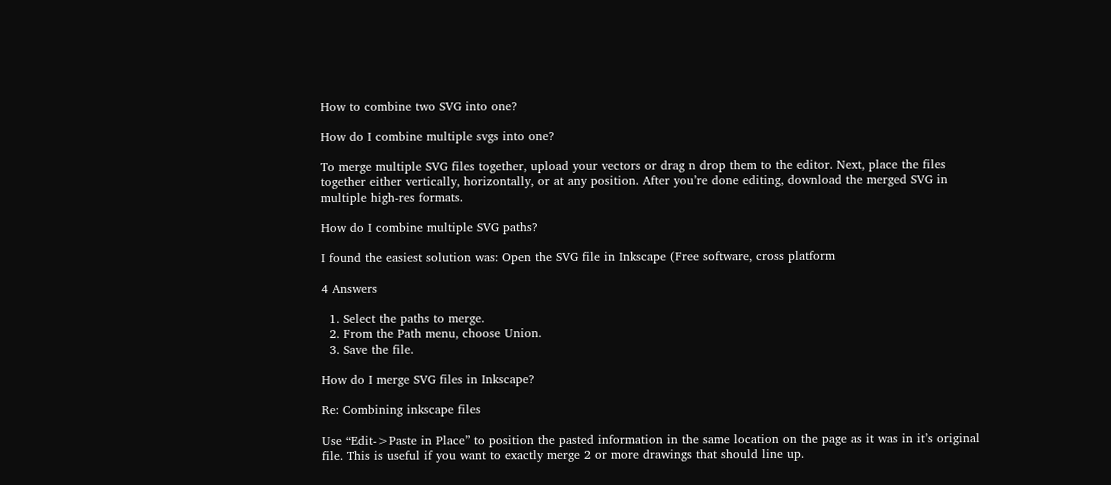How to combine two SVG into one?

How do I combine multiple svgs into one?

To merge multiple SVG files together, upload your vectors or drag n drop them to the editor. Next, place the files together either vertically, horizontally, or at any position. After you’re done editing, download the merged SVG in multiple high-res formats.

How do I combine multiple SVG paths?

I found the easiest solution was: Open the SVG file in Inkscape (Free software, cross platform

4 Answers

  1. Select the paths to merge.
  2. From the Path menu, choose Union.
  3. Save the file.

How do I merge SVG files in Inkscape?

Re: Combining inkscape files

Use “Edit->Paste in Place” to position the pasted information in the same location on the page as it was in it’s original file. This is useful if you want to exactly merge 2 or more drawings that should line up.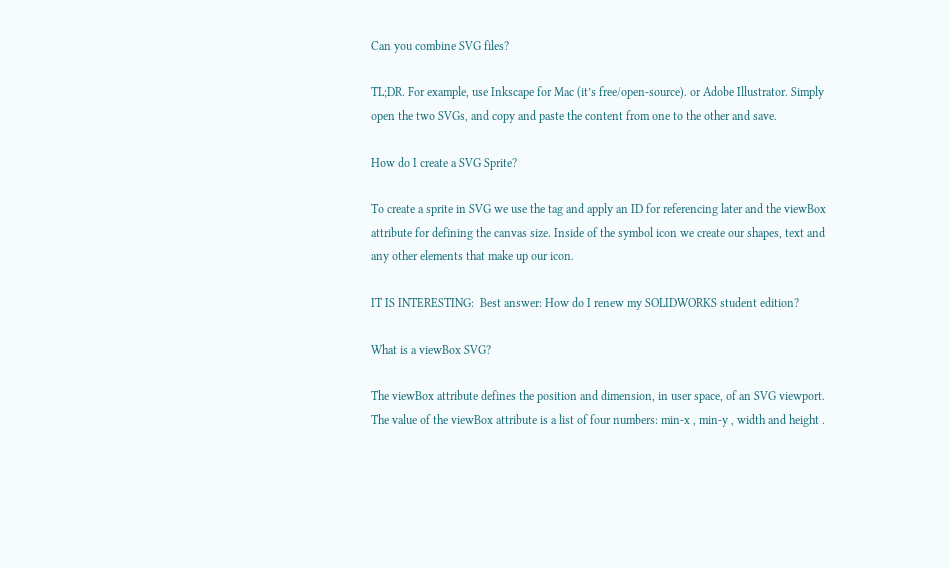Can you combine SVG files?

TL;DR. For example, use Inkscape for Mac (it’s free/open-source). or Adobe Illustrator. Simply open the two SVGs, and copy and paste the content from one to the other and save.

How do I create a SVG Sprite?

To create a sprite in SVG we use the tag and apply an ID for referencing later and the viewBox attribute for defining the canvas size. Inside of the symbol icon we create our shapes, text and any other elements that make up our icon.

IT IS INTERESTING:  Best answer: How do I renew my SOLIDWORKS student edition?

What is a viewBox SVG?

The viewBox attribute defines the position and dimension, in user space, of an SVG viewport. The value of the viewBox attribute is a list of four numbers: min-x , min-y , width and height .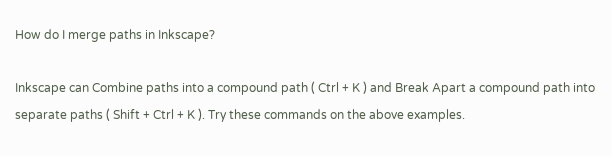How do I merge paths in Inkscape?

Inkscape can Combine paths into a compound path ( Ctrl + K ) and Break Apart a compound path into separate paths ( Shift + Ctrl + K ). Try these commands on the above examples.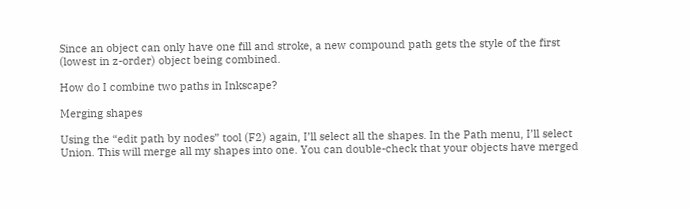Since an object can only have one fill and stroke, a new compound path gets the style of the first (lowest in z-order) object being combined.

How do I combine two paths in Inkscape?

Merging shapes

Using the “edit path by nodes” tool (F2) again, I’ll select all the shapes. In the Path menu, I’ll select Union. This will merge all my shapes into one. You can double-check that your objects have merged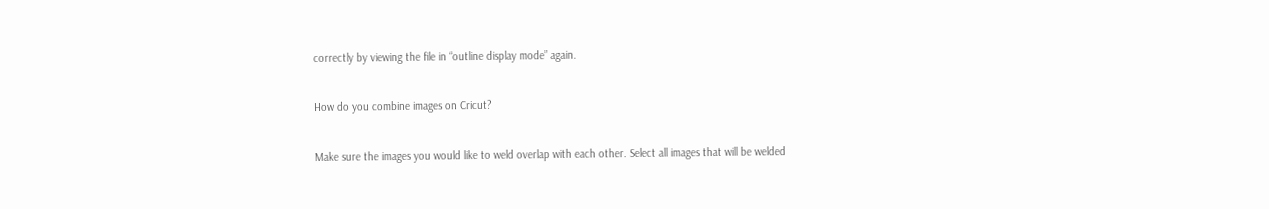correctly by viewing the file in “outline display mode” again.

How do you combine images on Cricut?

Make sure the images you would like to weld overlap with each other. Select all images that will be welded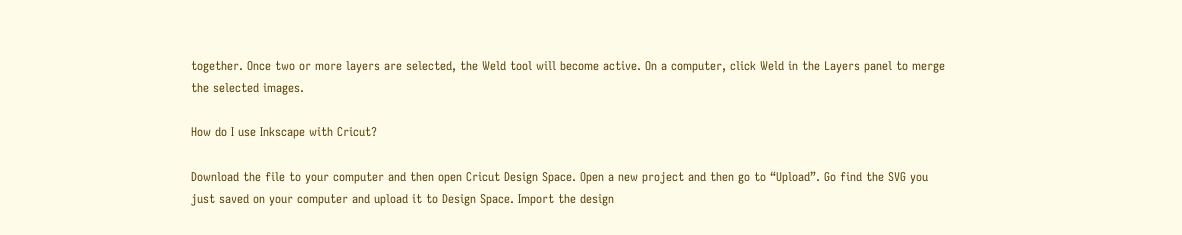together. Once two or more layers are selected, the Weld tool will become active. On a computer, click Weld in the Layers panel to merge the selected images.

How do I use Inkscape with Cricut?

Download the file to your computer and then open Cricut Design Space. Open a new project and then go to “Upload”. Go find the SVG you just saved on your computer and upload it to Design Space. Import the design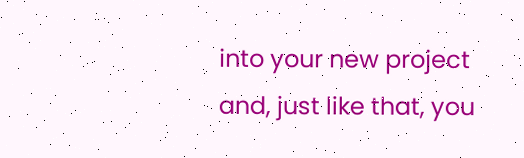into your new project and, just like that, you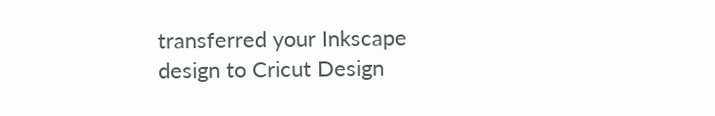transferred your Inkscape design to Cricut Design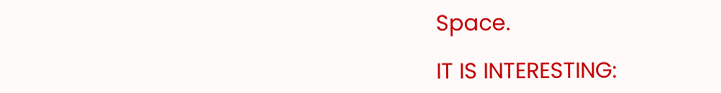Space.

IT IS INTERESTING: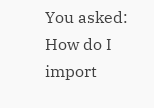You asked: How do I import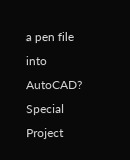a pen file into AutoCAD?
Special Project